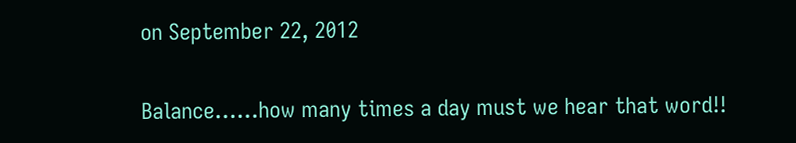on September 22, 2012

Balance……how many times a day must we hear that word!!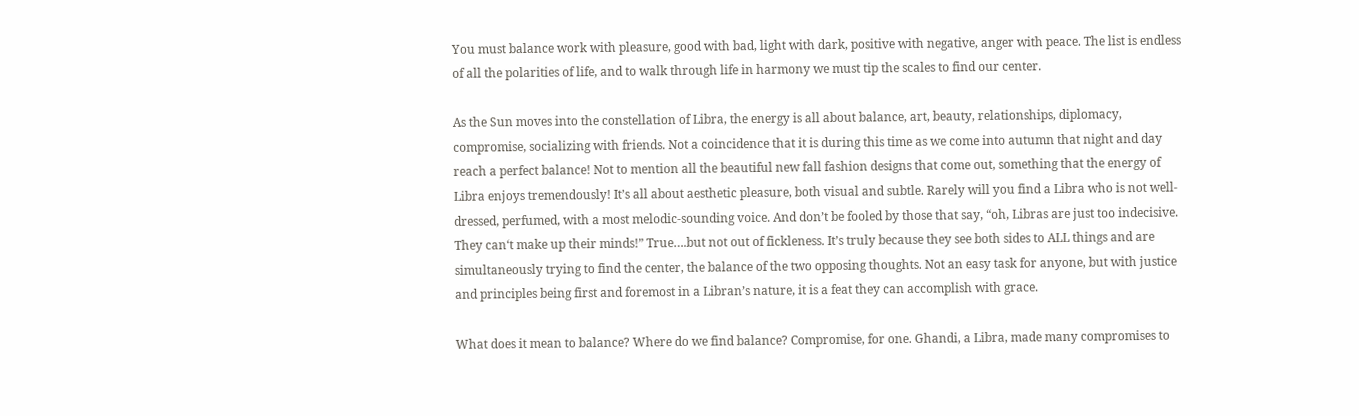You must balance work with pleasure, good with bad, light with dark, positive with negative, anger with peace. The list is endless of all the polarities of life, and to walk through life in harmony we must tip the scales to find our center.

As the Sun moves into the constellation of Libra, the energy is all about balance, art, beauty, relationships, diplomacy, compromise, socializing with friends. Not a coincidence that it is during this time as we come into autumn that night and day reach a perfect balance! Not to mention all the beautiful new fall fashion designs that come out, something that the energy of Libra enjoys tremendously! It’s all about aesthetic pleasure, both visual and subtle. Rarely will you find a Libra who is not well-dressed, perfumed, with a most melodic-sounding voice. And don’t be fooled by those that say, “oh, Libras are just too indecisive. They can‘t make up their minds!” True….but not out of fickleness. It’s truly because they see both sides to ALL things and are simultaneously trying to find the center, the balance of the two opposing thoughts. Not an easy task for anyone, but with justice and principles being first and foremost in a Libran’s nature, it is a feat they can accomplish with grace.

What does it mean to balance? Where do we find balance? Compromise, for one. Ghandi, a Libra, made many compromises to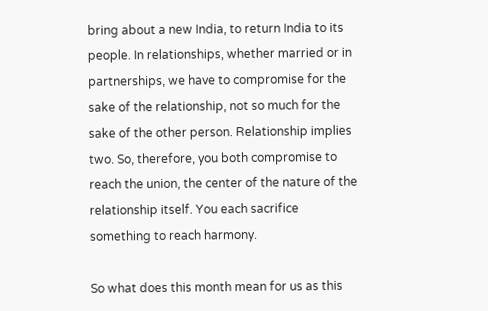bring about a new India, to return India to its people. In relationships, whether married or in partnerships, we have to compromise for the sake of the relationship, not so much for the sake of the other person. Relationship implies two. So, therefore, you both compromise to reach the union, the center of the nature of the relationship itself. You each sacrifice something to reach harmony.

So what does this month mean for us as this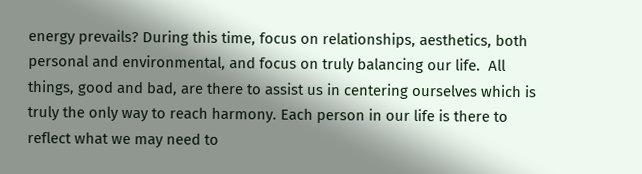energy prevails? During this time, focus on relationships, aesthetics, both personal and environmental, and focus on truly balancing our life.  All things, good and bad, are there to assist us in centering ourselves which is truly the only way to reach harmony. Each person in our life is there to reflect what we may need to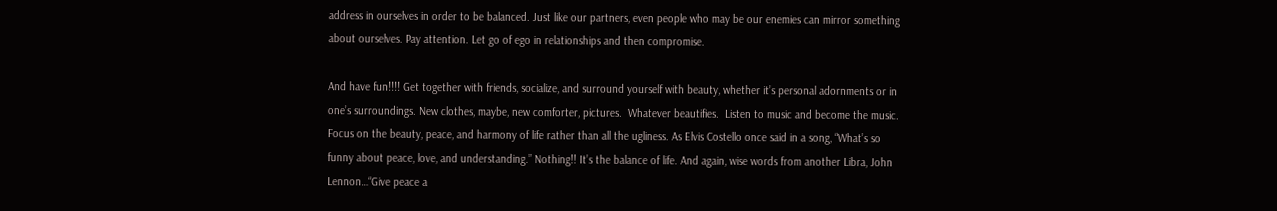address in ourselves in order to be balanced. Just like our partners, even people who may be our enemies can mirror something about ourselves. Pay attention. Let go of ego in relationships and then compromise.

And have fun!!!! Get together with friends, socialize, and surround yourself with beauty, whether it’s personal adornments or in one’s surroundings. New clothes, maybe, new comforter, pictures.  Whatever beautifies.  Listen to music and become the music. Focus on the beauty, peace, and harmony of life rather than all the ugliness. As Elvis Costello once said in a song, “What’s so funny about peace, love, and understanding.” Nothing!! It’s the balance of life. And again, wise words from another Libra, John Lennon…“Give peace a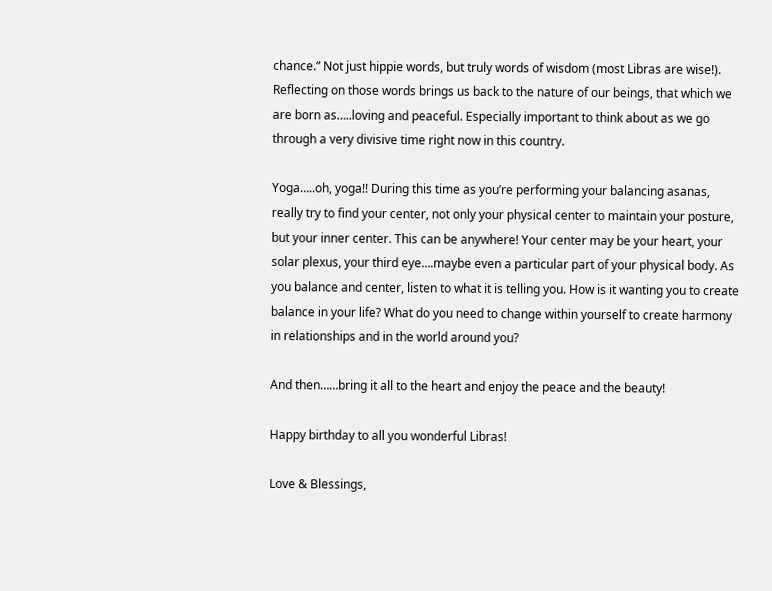chance.” Not just hippie words, but truly words of wisdom (most Libras are wise!). Reflecting on those words brings us back to the nature of our beings, that which we are born as…..loving and peaceful. Especially important to think about as we go through a very divisive time right now in this country.

Yoga…..oh, yoga!! During this time as you’re performing your balancing asanas, really try to find your center, not only your physical center to maintain your posture, but your inner center. This can be anywhere! Your center may be your heart, your solar plexus, your third eye….maybe even a particular part of your physical body. As you balance and center, listen to what it is telling you. How is it wanting you to create balance in your life? What do you need to change within yourself to create harmony in relationships and in the world around you?

And then……bring it all to the heart and enjoy the peace and the beauty!

Happy birthday to all you wonderful Libras!

Love & Blessings,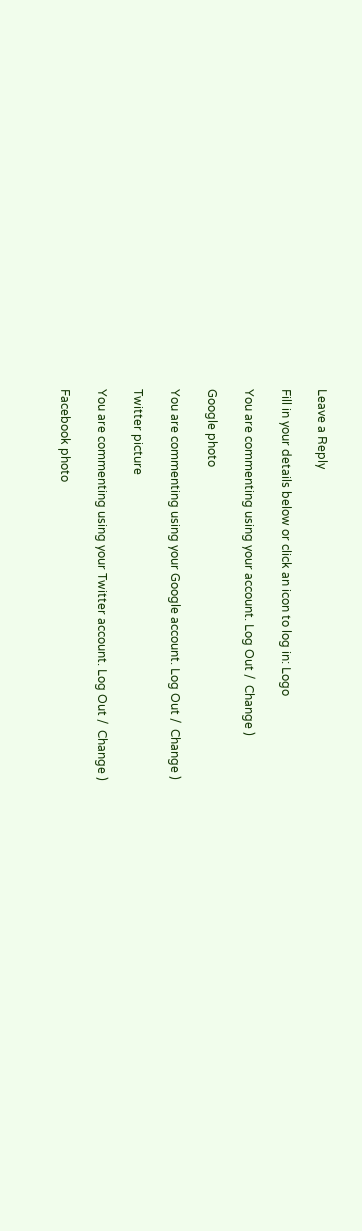Leave a Reply

Fill in your details below or click an icon to log in: Logo

You are commenting using your account. Log Out /  Change )

Google photo

You are commenting using your Google account. Log Out /  Change )

Twitter picture

You are commenting using your Twitter account. Log Out /  Change )

Facebook photo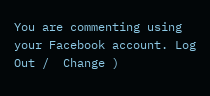You are commenting using your Facebook account. Log Out /  Change )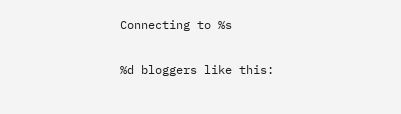Connecting to %s

%d bloggers like this: